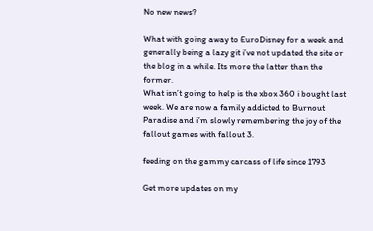No new news?

What with going away to EuroDisney for a week and generally being a lazy git i’ve not updated the site or the blog in a while. Its more the latter than the former.
What isn’t going to help is the xbox 360 i bought last week. We are now a family addicted to Burnout Paradise and i’m slowly remembering the joy of the fallout games with fallout 3.

feeding on the gammy carcass of life since 1793

Get more updates on my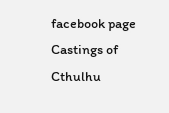facebook page Castings of Cthulhu